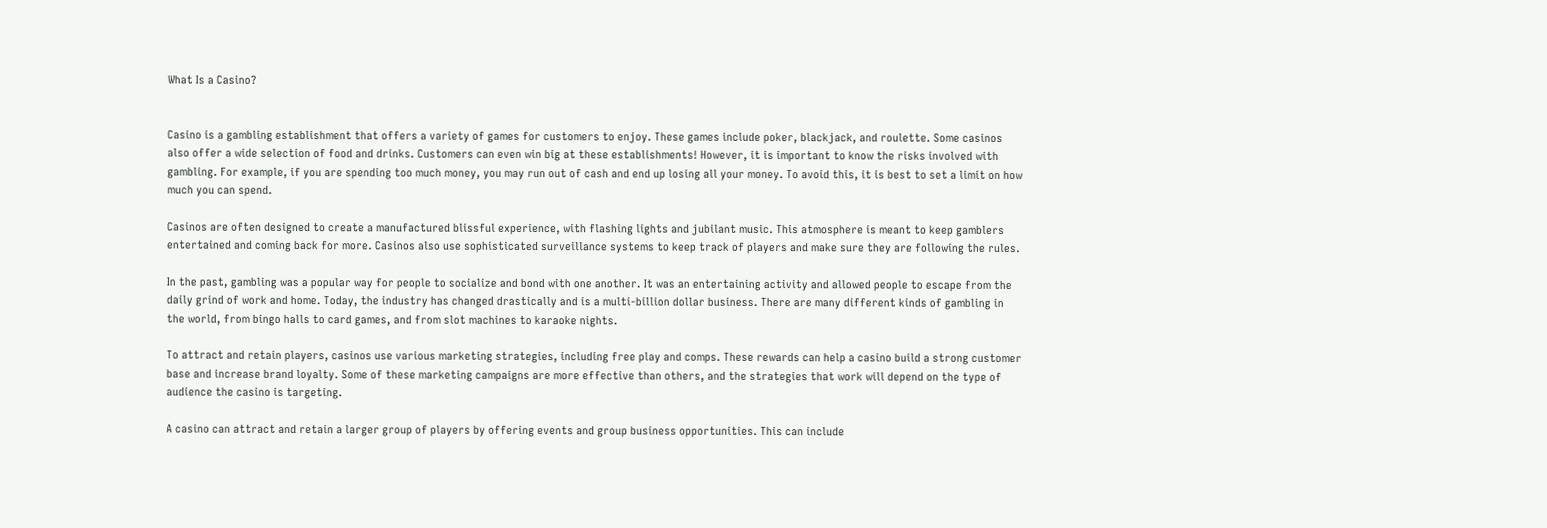What Is a Casino?


Casino is a gambling establishment that offers a variety of games for customers to enjoy. These games include poker, blackjack, and roulette. Some casinos also offer a wide selection of food and drinks. Customers can even win big at these establishments! However, it is important to know the risks involved with gambling. For example, if you are spending too much money, you may run out of cash and end up losing all your money. To avoid this, it is best to set a limit on how much you can spend.

Casinos are often designed to create a manufactured blissful experience, with flashing lights and jubilant music. This atmosphere is meant to keep gamblers entertained and coming back for more. Casinos also use sophisticated surveillance systems to keep track of players and make sure they are following the rules.

In the past, gambling was a popular way for people to socialize and bond with one another. It was an entertaining activity and allowed people to escape from the daily grind of work and home. Today, the industry has changed drastically and is a multi-billion dollar business. There are many different kinds of gambling in the world, from bingo halls to card games, and from slot machines to karaoke nights.

To attract and retain players, casinos use various marketing strategies, including free play and comps. These rewards can help a casino build a strong customer base and increase brand loyalty. Some of these marketing campaigns are more effective than others, and the strategies that work will depend on the type of audience the casino is targeting.

A casino can attract and retain a larger group of players by offering events and group business opportunities. This can include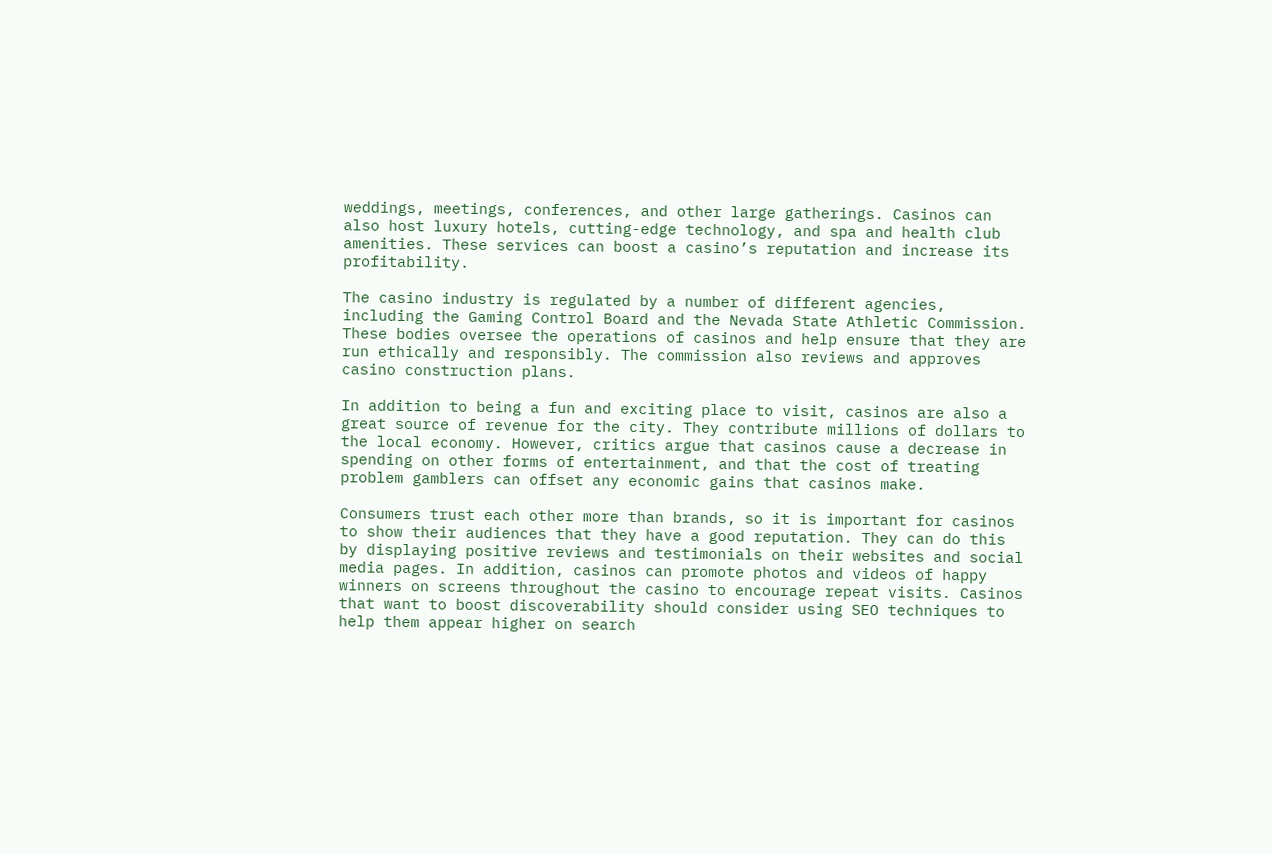weddings, meetings, conferences, and other large gatherings. Casinos can also host luxury hotels, cutting-edge technology, and spa and health club amenities. These services can boost a casino’s reputation and increase its profitability.

The casino industry is regulated by a number of different agencies, including the Gaming Control Board and the Nevada State Athletic Commission. These bodies oversee the operations of casinos and help ensure that they are run ethically and responsibly. The commission also reviews and approves casino construction plans.

In addition to being a fun and exciting place to visit, casinos are also a great source of revenue for the city. They contribute millions of dollars to the local economy. However, critics argue that casinos cause a decrease in spending on other forms of entertainment, and that the cost of treating problem gamblers can offset any economic gains that casinos make.

Consumers trust each other more than brands, so it is important for casinos to show their audiences that they have a good reputation. They can do this by displaying positive reviews and testimonials on their websites and social media pages. In addition, casinos can promote photos and videos of happy winners on screens throughout the casino to encourage repeat visits. Casinos that want to boost discoverability should consider using SEO techniques to help them appear higher on search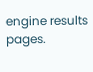engine results pages.